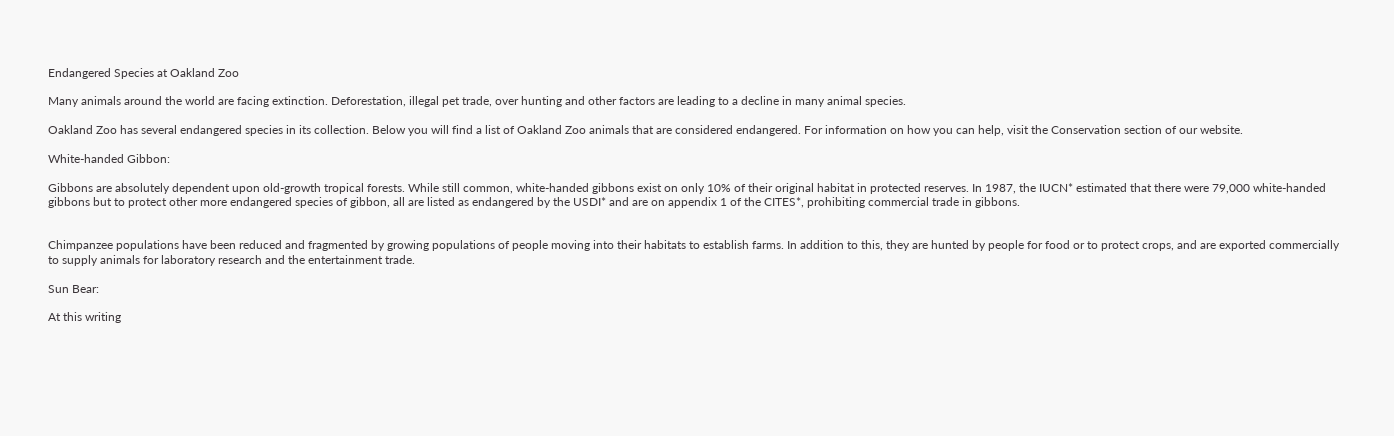Endangered Species at Oakland Zoo

Many animals around the world are facing extinction. Deforestation, illegal pet trade, over hunting and other factors are leading to a decline in many animal species.

Oakland Zoo has several endangered species in its collection. Below you will find a list of Oakland Zoo animals that are considered endangered. For information on how you can help, visit the Conservation section of our website.

White-handed Gibbon:

Gibbons are absolutely dependent upon old-growth tropical forests. While still common, white-handed gibbons exist on only 10% of their original habitat in protected reserves. In 1987, the IUCN* estimated that there were 79,000 white-handed gibbons but to protect other more endangered species of gibbon, all are listed as endangered by the USDI* and are on appendix 1 of the CITES*, prohibiting commercial trade in gibbons.


Chimpanzee populations have been reduced and fragmented by growing populations of people moving into their habitats to establish farms. In addition to this, they are hunted by people for food or to protect crops, and are exported commercially to supply animals for laboratory research and the entertainment trade.

Sun Bear:

At this writing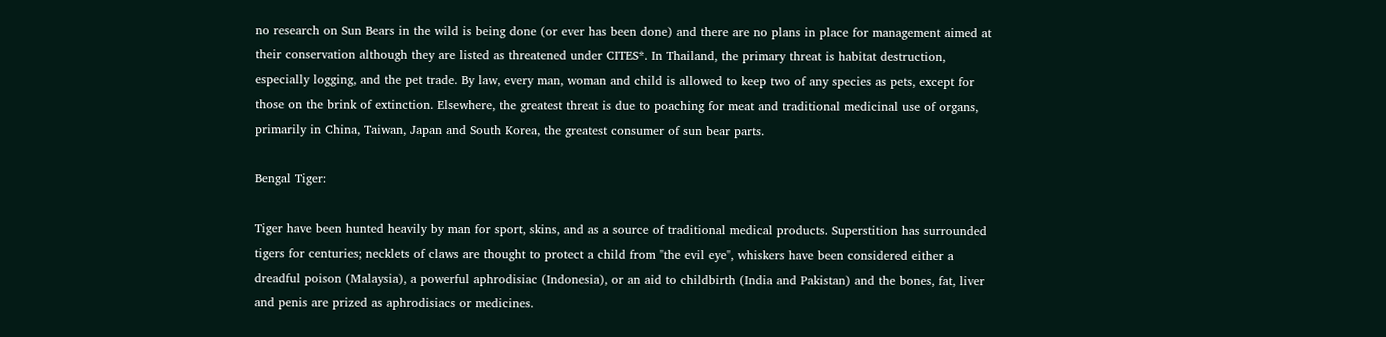no research on Sun Bears in the wild is being done (or ever has been done) and there are no plans in place for management aimed at their conservation although they are listed as threatened under CITES*. In Thailand, the primary threat is habitat destruction, especially logging, and the pet trade. By law, every man, woman and child is allowed to keep two of any species as pets, except for those on the brink of extinction. Elsewhere, the greatest threat is due to poaching for meat and traditional medicinal use of organs, primarily in China, Taiwan, Japan and South Korea, the greatest consumer of sun bear parts.

Bengal Tiger:

Tiger have been hunted heavily by man for sport, skins, and as a source of traditional medical products. Superstition has surrounded tigers for centuries; necklets of claws are thought to protect a child from "the evil eye", whiskers have been considered either a dreadful poison (Malaysia), a powerful aphrodisiac (Indonesia), or an aid to childbirth (India and Pakistan) and the bones, fat, liver and penis are prized as aphrodisiacs or medicines.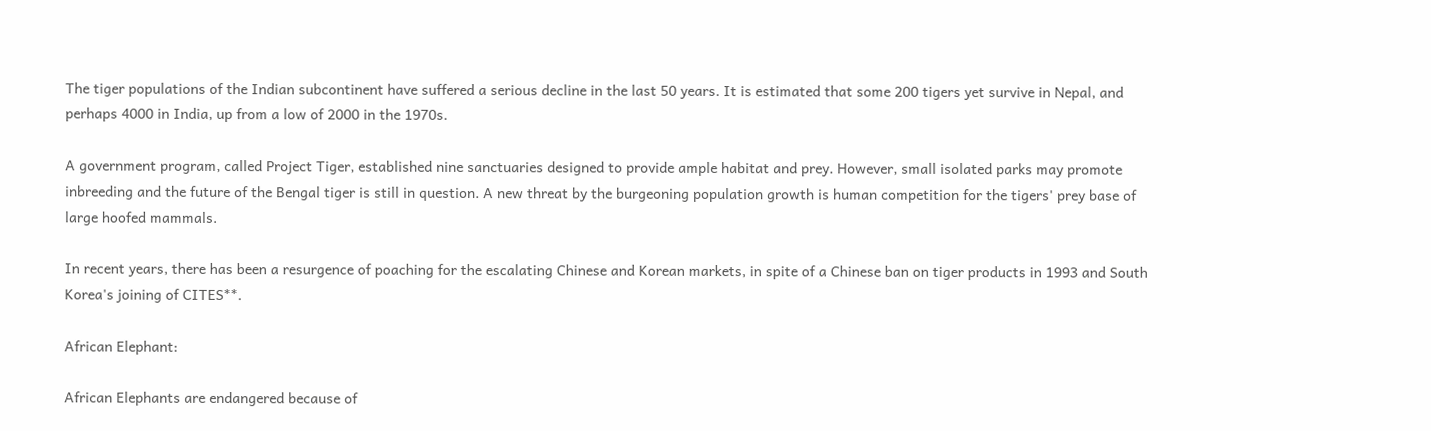The tiger populations of the Indian subcontinent have suffered a serious decline in the last 50 years. It is estimated that some 200 tigers yet survive in Nepal, and perhaps 4000 in India, up from a low of 2000 in the 1970s.

A government program, called Project Tiger, established nine sanctuaries designed to provide ample habitat and prey. However, small isolated parks may promote inbreeding and the future of the Bengal tiger is still in question. A new threat by the burgeoning population growth is human competition for the tigers' prey base of large hoofed mammals.

In recent years, there has been a resurgence of poaching for the escalating Chinese and Korean markets, in spite of a Chinese ban on tiger products in 1993 and South Korea's joining of CITES**.

African Elephant:

African Elephants are endangered because of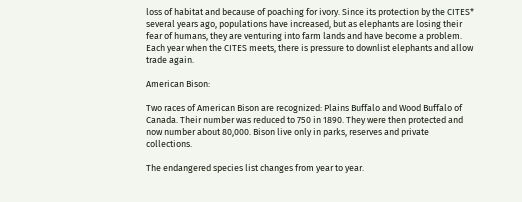loss of habitat and because of poaching for ivory. Since its protection by the CITES* several years ago, populations have increased, but as elephants are losing their fear of humans, they are venturing into farm lands and have become a problem. Each year when the CITES meets, there is pressure to downlist elephants and allow trade again.

American Bison:

Two races of American Bison are recognized: Plains Buffalo and Wood Buffalo of Canada. Their number was reduced to 750 in 1890. They were then protected and now number about 80,000. Bison live only in parks, reserves and private collections.

The endangered species list changes from year to year.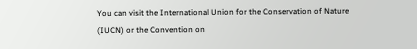You can visit the International Union for the Conservation of Nature (IUCN) or the Convention on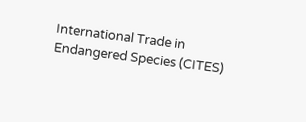International Trade in Endangered Species (CITES)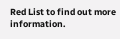Red List to find out more information.